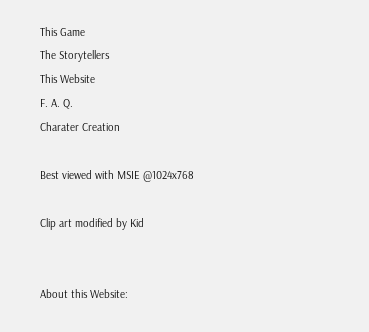This Game
The Storytellers
This Website
F. A. Q.
Charater Creation

Best viewed with MSIE @1024x768

Clip art modified by Kid


About this Website: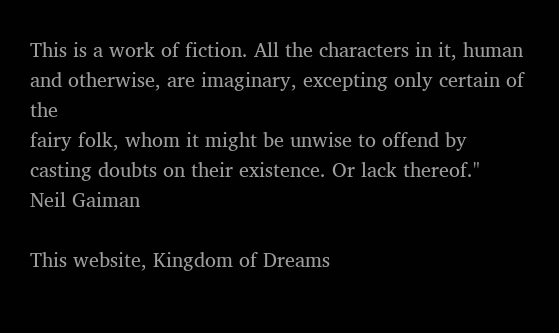This is a work of fiction. All the characters in it, human and otherwise, are imaginary, excepting only certain of the
fairy folk, whom it might be unwise to offend by casting doubts on their existence. Or lack thereof."
Neil Gaiman

This website, Kingdom of Dreams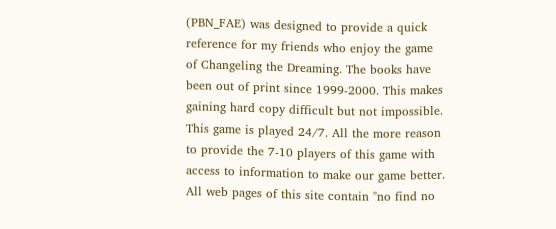(PBN_FAE) was designed to provide a quick reference for my friends who enjoy the game of Changeling the Dreaming. The books have been out of print since 1999-2000. This makes gaining hard copy difficult but not impossible. This game is played 24/7. All the more reason to provide the 7-10 players of this game with access to information to make our game better. All web pages of this site contain "no find no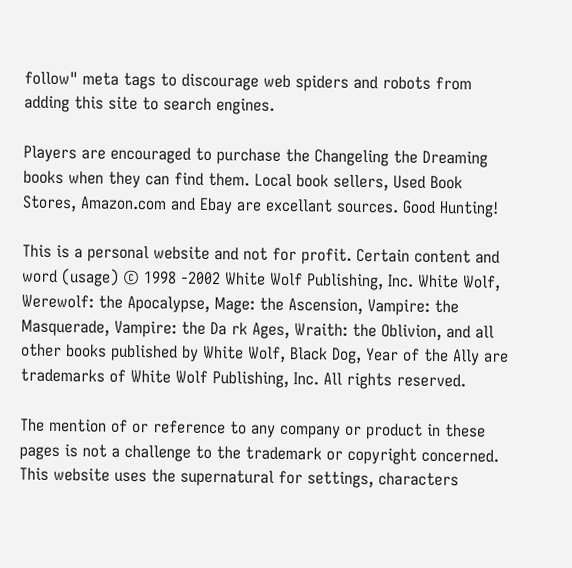follow" meta tags to discourage web spiders and robots from adding this site to search engines.

Players are encouraged to purchase the Changeling the Dreaming books when they can find them. Local book sellers, Used Book Stores, Amazon.com and Ebay are excellant sources. Good Hunting!

This is a personal website and not for profit. Certain content and word (usage) © 1998 -2002 White Wolf Publishing, Inc. White Wolf, Werewolf: the Apocalypse, Mage: the Ascension, Vampire: the Masquerade, Vampire: the Da rk Ages, Wraith: the Oblivion, and all other books published by White Wolf, Black Dog, Year of the Ally are trademarks of White Wolf Publishing, Inc. All rights reserved.

The mention of or reference to any company or product in these pages is not a challenge to the trademark or copyright concerned. This website uses the supernatural for settings, characters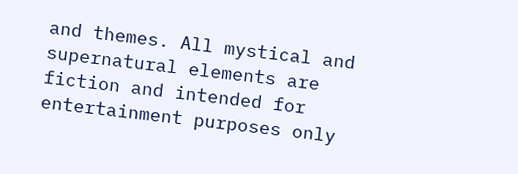and themes. All mystical and supernatural elements are fiction and intended for entertainment purposes only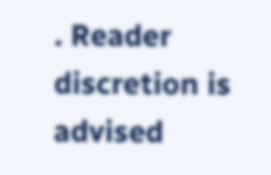. Reader discretion is advised